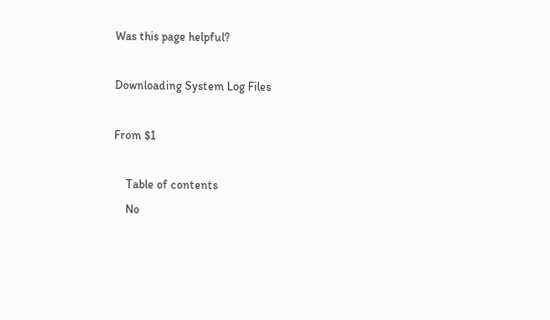Was this page helpful?

Downloading System Log Files

From $1

    Table of contents
    No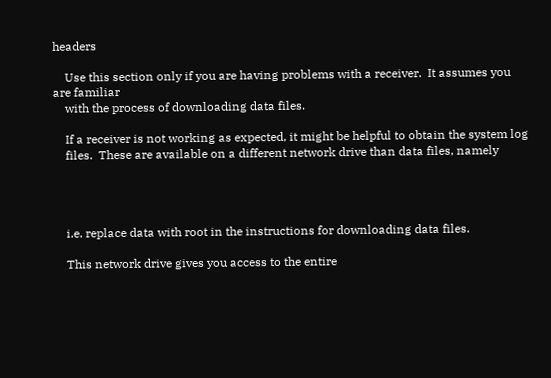headers

    Use this section only if you are having problems with a receiver.  It assumes you are familiar
    with the process of downloading data files.

    If a receiver is not working as expected, it might be helpful to obtain the system log
    files.  These are available on a different network drive than data files, namely




    i.e. replace data with root in the instructions for downloading data files.

    This network drive gives you access to the entire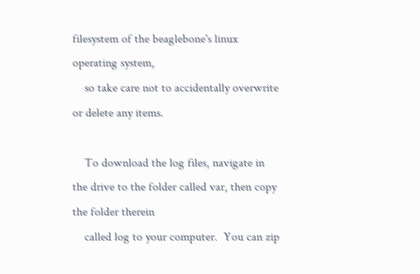filesystem of the beaglebone's linux operating system,
    so take care not to accidentally overwrite or delete any items.

    To download the log files, navigate in the drive to the folder called var, then copy the folder therein
    called log to your computer.  You can zip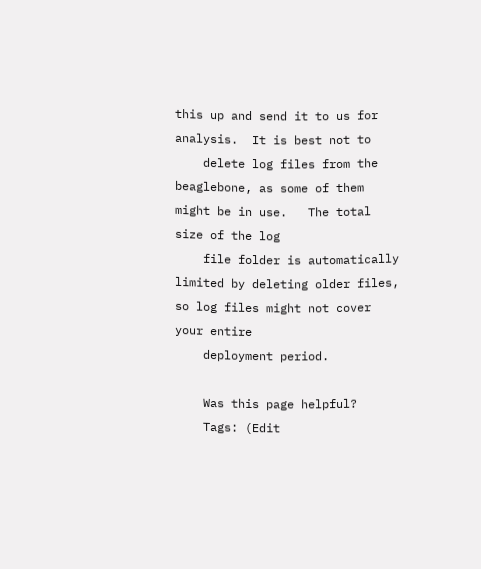this up and send it to us for analysis.  It is best not to
    delete log files from the beaglebone, as some of them might be in use.   The total size of the log
    file folder is automatically limited by deleting older files, so log files might not cover your entire
    deployment period.

    Was this page helpful?
    Tags: (Edit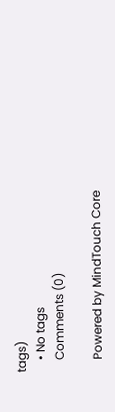tags)
    • No tags
    Comments (0)

    Powered by MindTouch Core